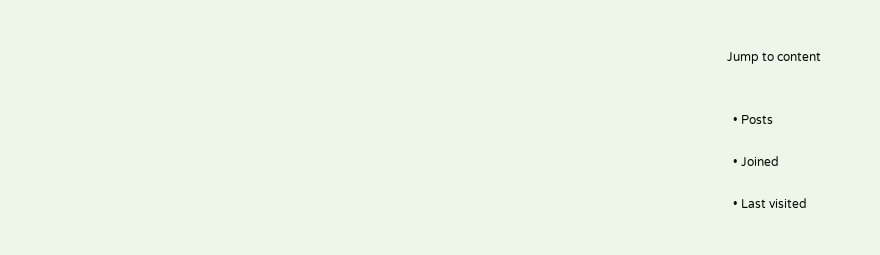Jump to content


  • Posts

  • Joined

  • Last visited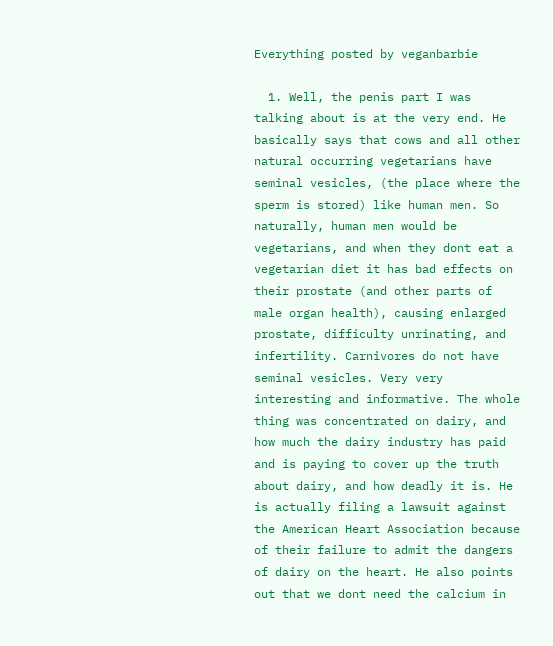Everything posted by veganbarbie

  1. Well, the penis part I was talking about is at the very end. He basically says that cows and all other natural occurring vegetarians have seminal vesicles, (the place where the sperm is stored) like human men. So naturally, human men would be vegetarians, and when they dont eat a vegetarian diet it has bad effects on their prostate (and other parts of male organ health), causing enlarged prostate, difficulty unrinating, and infertility. Carnivores do not have seminal vesicles. Very very interesting and informative. The whole thing was concentrated on dairy, and how much the dairy industry has paid and is paying to cover up the truth about dairy, and how deadly it is. He is actually filing a lawsuit against the American Heart Association because of their failure to admit the dangers of dairy on the heart. He also points out that we dont need the calcium in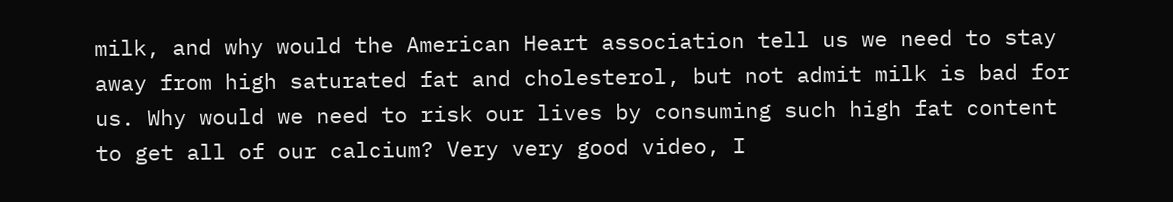milk, and why would the American Heart association tell us we need to stay away from high saturated fat and cholesterol, but not admit milk is bad for us. Why would we need to risk our lives by consuming such high fat content to get all of our calcium? Very very good video, I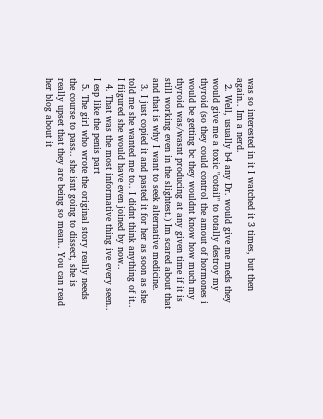was so interested in it I watched it 3 times, but then again.. Im a nerd.
  2. Well, usually b4 any Dr. would give me meds they would give me a toxic "cotail" to totally destroy my thyroid (so they could control the amout of hormones i would be getting bc they wouldnt know how much my thyroid was/wasnt producing at any given time if it is still working even in the slightest.) Im scared about that and that is why I want to seek alternative medicine.
  3. I just copied it and pasted it for her as soon as she told me she wanted me to.. I didnt think anything of it.. I fiigured she would have even joined by now..
  4. That was the most informative thing ive every seen.. I esp like the penis part
  5. The girl who wrote the original story really needs the course to pass.. she isnt going to dissect, she is really upset that they are being so mean.. You can read her blog about it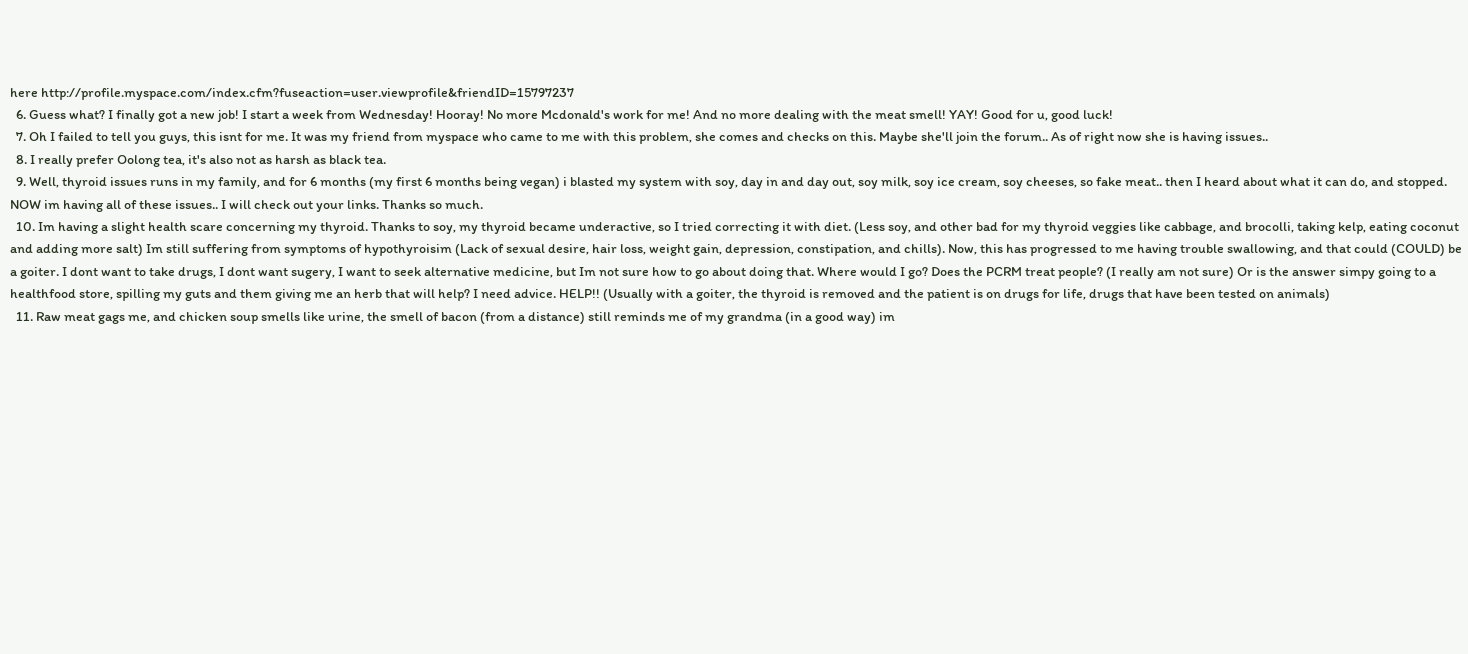here http://profile.myspace.com/index.cfm?fuseaction=user.viewprofile&friendID=15797237
  6. Guess what? I finally got a new job! I start a week from Wednesday! Hooray! No more Mcdonald's work for me! And no more dealing with the meat smell! YAY! Good for u, good luck!
  7. Oh I failed to tell you guys, this isnt for me. It was my friend from myspace who came to me with this problem, she comes and checks on this. Maybe she'll join the forum.. As of right now she is having issues..
  8. I really prefer Oolong tea, it's also not as harsh as black tea.
  9. Well, thyroid issues runs in my family, and for 6 months (my first 6 months being vegan) i blasted my system with soy, day in and day out, soy milk, soy ice cream, soy cheeses, so fake meat.. then I heard about what it can do, and stopped. NOW im having all of these issues.. I will check out your links. Thanks so much.
  10. Im having a slight health scare concerning my thyroid. Thanks to soy, my thyroid became underactive, so I tried correcting it with diet. (Less soy, and other bad for my thyroid veggies like cabbage, and brocolli, taking kelp, eating coconut and adding more salt) Im still suffering from symptoms of hypothyroisim (Lack of sexual desire, hair loss, weight gain, depression, constipation, and chills). Now, this has progressed to me having trouble swallowing, and that could (COULD) be a goiter. I dont want to take drugs, I dont want sugery, I want to seek alternative medicine, but Im not sure how to go about doing that. Where would I go? Does the PCRM treat people? (I really am not sure) Or is the answer simpy going to a healthfood store, spilling my guts and them giving me an herb that will help? I need advice. HELP!! (Usually with a goiter, the thyroid is removed and the patient is on drugs for life, drugs that have been tested on animals)
  11. Raw meat gags me, and chicken soup smells like urine, the smell of bacon (from a distance) still reminds me of my grandma (in a good way) im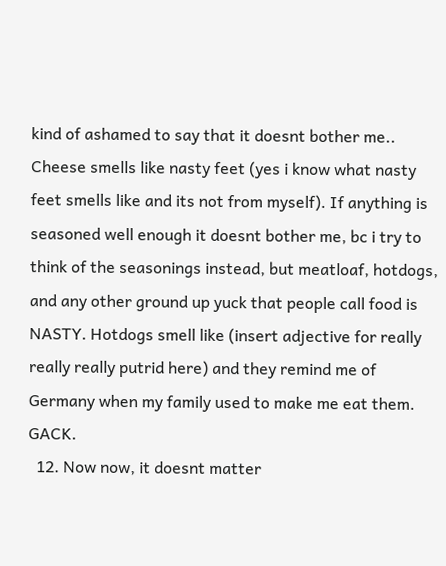kind of ashamed to say that it doesnt bother me.. Cheese smells like nasty feet (yes i know what nasty feet smells like and its not from myself). If anything is seasoned well enough it doesnt bother me, bc i try to think of the seasonings instead, but meatloaf, hotdogs, and any other ground up yuck that people call food is NASTY. Hotdogs smell like (insert adjective for really really really putrid here) and they remind me of Germany when my family used to make me eat them. GACK.
  12. Now now, it doesnt matter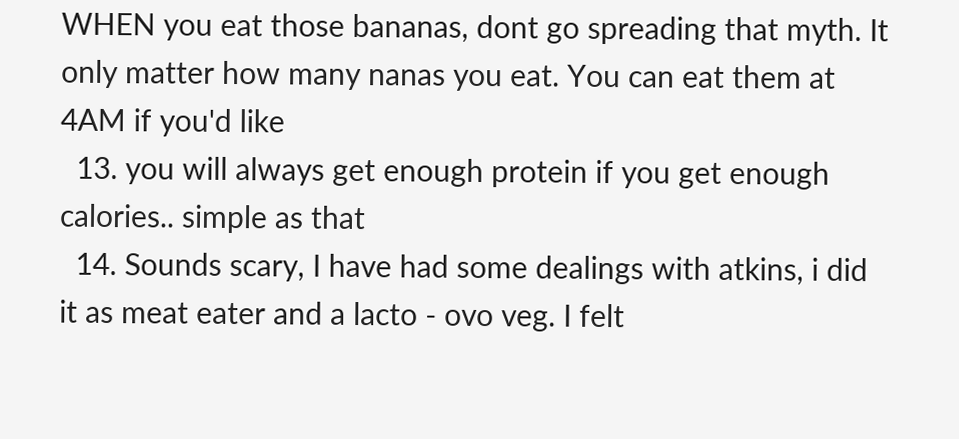WHEN you eat those bananas, dont go spreading that myth. It only matter how many nanas you eat. You can eat them at 4AM if you'd like
  13. you will always get enough protein if you get enough calories.. simple as that
  14. Sounds scary, I have had some dealings with atkins, i did it as meat eater and a lacto - ovo veg. I felt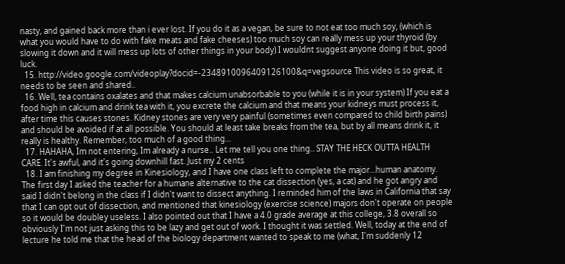nasty, and gained back more than i ever lost. If you do it as a vegan, be sure to not eat too much soy, (which is what you would have to do with fake meats and fake cheeses) too much soy can really mess up your thyroid (by slowing it down and it will mess up lots of other things in your body) I wouldnt suggest anyone doing it but, good luck.
  15. http://video.google.com/videoplay?docid=-2348910096409126100&q=vegsource This video is so great, it needs to be seen and shared..
  16. Well, tea contains oxalates and that makes calcium unabsorbable to you (while it is in your system) If you eat a food high in calcium and drink tea with it, you excrete the calcium and that means your kidneys must process it, after time this causes stones. Kidney stones are very very painful (sometimes even compared to child birth pains) and should be avoided if at all possible. You should at least take breaks from the tea, but by all means drink it, it really is healthy. Remember, too much of a good thing...
  17. HAHAHA, Im not entering, Im already a nurse.. Let me tell you one thing.. STAY THE HECK OUTTA HEALTH CARE. It's awful, and it's going downhill fast. Just my 2 cents
  18. I am finishing my degree in Kinesiology, and I have one class left to complete the major...human anatomy. The first day I asked the teacher for a humane alternative to the cat dissection (yes, a cat) and he got angry and said I didn't belong in the class if I didn't want to dissect anything. I reminded him of the laws in California that say that I can opt out of dissection, and mentioned that kinesiology (exercise science) majors don't operate on people so it would be doubley useless. I also pointed out that I have a 4.0 grade average at this college, 3.8 overall so obviously I'm not just asking this to be lazy and get out of work. I thought it was settled. Well, today at the end of lecture he told me that the head of the biology department wanted to speak to me (what, I'm suddenly 12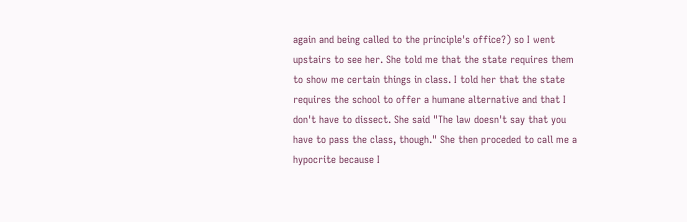again and being called to the principle's office?) so I went upstairs to see her. She told me that the state requires them to show me certain things in class. I told her that the state requires the school to offer a humane alternative and that I don't have to dissect. She said "The law doesn't say that you have to pass the class, though." She then proceded to call me a hypocrite because I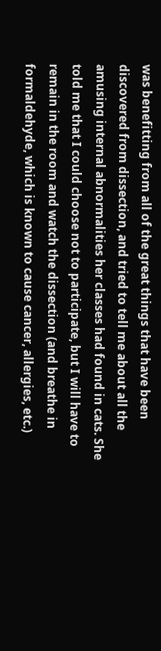was benefitting from all of the great things that have been discovered from dissection, and tried to tell me about all the amusing internal abnormalities her classes had found in cats. She told me that I could choose not to participate, but I will have to remain in the room and watch the dissection (and breathe in formaldehyde, which is known to cause cancer, allergies, etc.)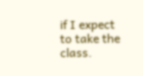if I expect to take the class.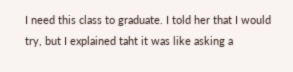I need this class to graduate. I told her that I would try, but I explained taht it was like asking a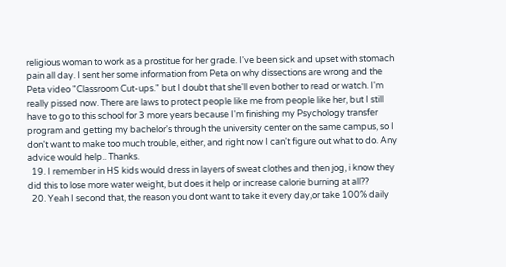religious woman to work as a prostitue for her grade. I've been sick and upset with stomach pain all day. I sent her some information from Peta on why dissections are wrong and the Peta video "Classroom Cut-ups." but I doubt that she'll even bother to read or watch. I'm really pissed now. There are laws to protect people like me from people like her, but I still have to go to this school for 3 more years because I'm finishing my Psychology transfer program and getting my bachelor's through the university center on the same campus, so I don't want to make too much trouble, either, and right now I can't figure out what to do. Any advice would help.. Thanks.
  19. I remember in HS kids would dress in layers of sweat clothes and then jog, i know they did this to lose more water weight, but does it help or increase calorie burning at all??
  20. Yeah I second that, the reason you dont want to take it every day,or take 100% daily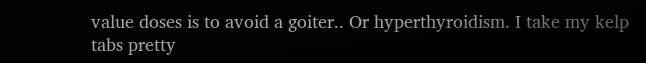value doses is to avoid a goiter.. Or hyperthyroidism. I take my kelp tabs pretty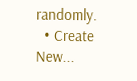randomly.
  • Create New...